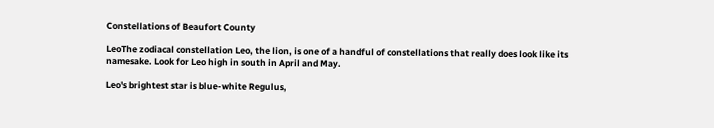Constellations of Beaufort County

LeoThe zodiacal constellation Leo, the lion, is one of a handful of constellations that really does look like its namesake. Look for Leo high in south in April and May.

Leo's brightest star is blue-white Regulus,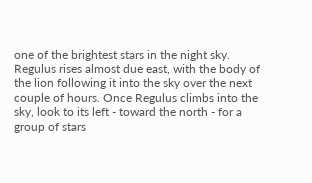one of the brightest stars in the night sky. Regulus rises almost due east, with the body of the lion following it into the sky over the next couple of hours. Once Regulus climbs into the sky, look to its left - toward the north - for a group of stars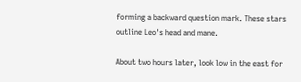forming a backward question mark. These stars outline Leo's head and mane.

About two hours later, look low in the east for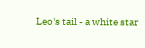Leo's tail - a white star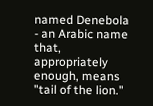named Denebola - an Arabic name that, appropriately enough, means "tail of the lion."